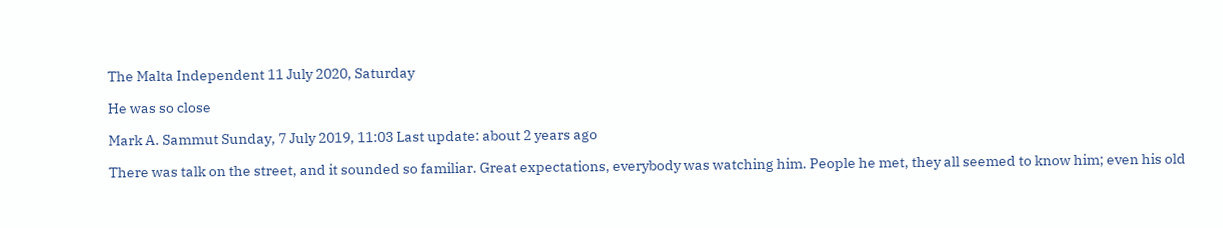The Malta Independent 11 July 2020, Saturday

He was so close

Mark A. Sammut Sunday, 7 July 2019, 11:03 Last update: about 2 years ago

There was talk on the street, and it sounded so familiar. Great expectations, everybody was watching him. People he met, they all seemed to know him; even his old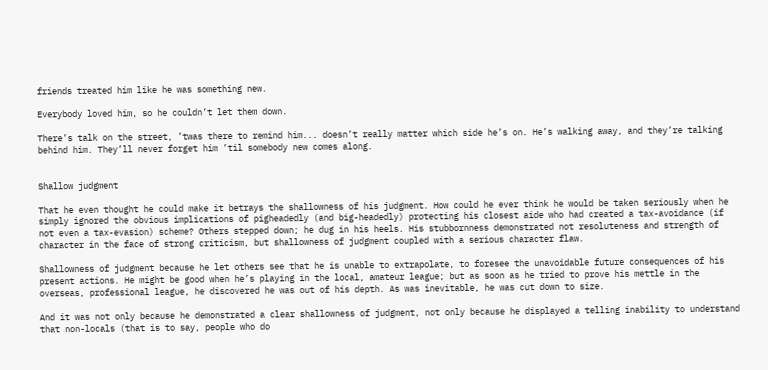friends treated him like he was something new.

Everybody loved him, so he couldn’t let them down.

There’s talk on the street, ’twas there to remind him... doesn’t really matter which side he’s on. He’s walking away, and they’re talking behind him. They’ll never forget him ’til somebody new comes along.


Shallow judgment

That he even thought he could make it betrays the shallowness of his judgment. How could he ever think he would be taken seriously when he simply ignored the obvious implications of pigheadedly (and big-headedly) protecting his closest aide who had created a tax-avoidance (if not even a tax-evasion) scheme? Others stepped down; he dug in his heels. His stubbornness demonstrated not resoluteness and strength of character in the face of strong criticism, but shallowness of judgment coupled with a serious character flaw.

Shallowness of judgment because he let others see that he is unable to extrapolate, to foresee the unavoidable future consequences of his present actions. He might be good when he’s playing in the local, amateur league; but as soon as he tried to prove his mettle in the overseas, professional league, he discovered he was out of his depth. As was inevitable, he was cut down to size.

And it was not only because he demonstrated a clear shallowness of judgment, not only because he displayed a telling inability to understand that non-locals (that is to say, people who do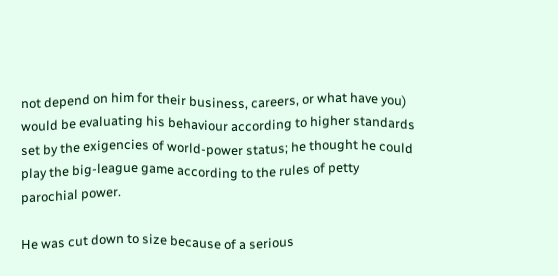not depend on him for their business, careers, or what have you) would be evaluating his behaviour according to higher standards set by the exigencies of world-power status; he thought he could play the big-league game according to the rules of petty parochial power.

He was cut down to size because of a serious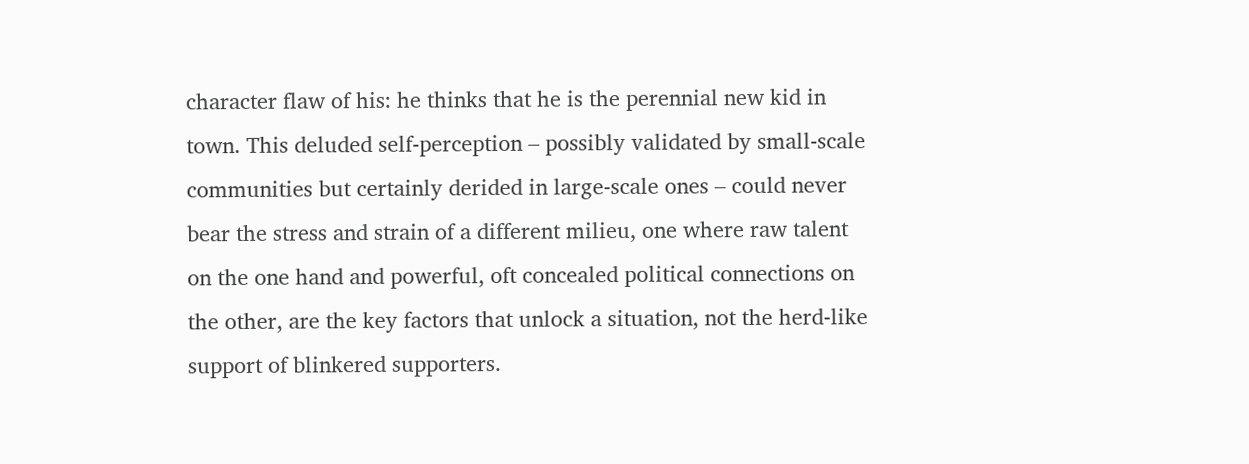character flaw of his: he thinks that he is the perennial new kid in town. This deluded self-perception – possibly validated by small-scale communities but certainly derided in large-scale ones – could never bear the stress and strain of a different milieu, one where raw talent on the one hand and powerful, oft concealed political connections on the other, are the key factors that unlock a situation, not the herd-like support of blinkered supporters.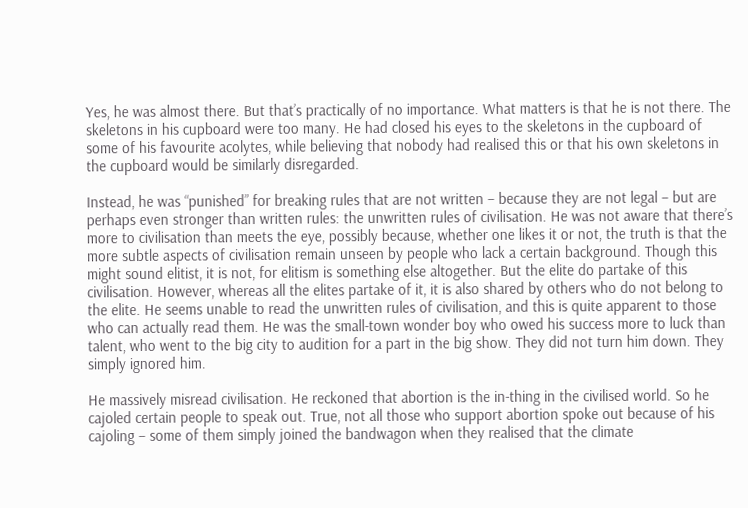Yes, he was almost there. But that’s practically of no importance. What matters is that he is not there. The skeletons in his cupboard were too many. He had closed his eyes to the skeletons in the cupboard of some of his favourite acolytes, while believing that nobody had realised this or that his own skeletons in the cupboard would be similarly disregarded.

Instead, he was “punished” for breaking rules that are not written – because they are not legal – but are perhaps even stronger than written rules: the unwritten rules of civilisation. He was not aware that there’s more to civilisation than meets the eye, possibly because, whether one likes it or not, the truth is that the more subtle aspects of civilisation remain unseen by people who lack a certain background. Though this might sound elitist, it is not, for elitism is something else altogether. But the elite do partake of this civilisation. However, whereas all the elites partake of it, it is also shared by others who do not belong to the elite. He seems unable to read the unwritten rules of civilisation, and this is quite apparent to those who can actually read them. He was the small-town wonder boy who owed his success more to luck than talent, who went to the big city to audition for a part in the big show. They did not turn him down. They simply ignored him.

He massively misread civilisation. He reckoned that abortion is the in-thing in the civilised world. So he cajoled certain people to speak out. True, not all those who support abortion spoke out because of his cajoling – some of them simply joined the bandwagon when they realised that the climate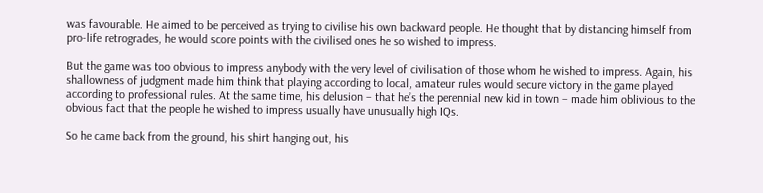was favourable. He aimed to be perceived as trying to civilise his own backward people. He thought that by distancing himself from pro-life retrogrades, he would score points with the civilised ones he so wished to impress.

But the game was too obvious to impress anybody with the very level of civilisation of those whom he wished to impress. Again, his shallowness of judgment made him think that playing according to local, amateur rules would secure victory in the game played according to professional rules. At the same time, his delusion – that he’s the perennial new kid in town – made him oblivious to the obvious fact that the people he wished to impress usually have unusually high IQs.

So he came back from the ground, his shirt hanging out, his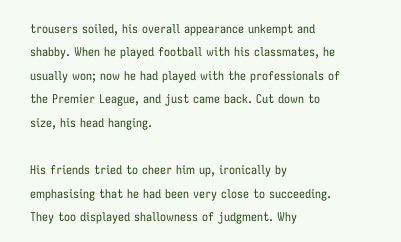trousers soiled, his overall appearance unkempt and shabby. When he played football with his classmates, he usually won; now he had played with the professionals of the Premier League, and just came back. Cut down to size, his head hanging.

His friends tried to cheer him up, ironically by emphasising that he had been very close to succeeding. They too displayed shallowness of judgment. Why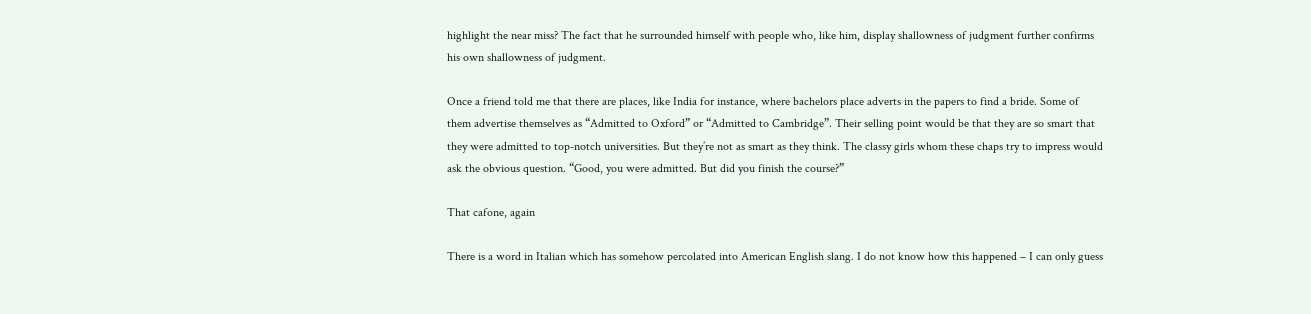highlight the near miss? The fact that he surrounded himself with people who, like him, display shallowness of judgment further confirms his own shallowness of judgment.

Once a friend told me that there are places, like India for instance, where bachelors place adverts in the papers to find a bride. Some of them advertise themselves as “Admitted to Oxford” or “Admitted to Cambridge”. Their selling point would be that they are so smart that they were admitted to top-notch universities. But they’re not as smart as they think. The classy girls whom these chaps try to impress would ask the obvious question. “Good, you were admitted. But did you finish the course?”

That cafone, again

There is a word in Italian which has somehow percolated into American English slang. I do not know how this happened – I can only guess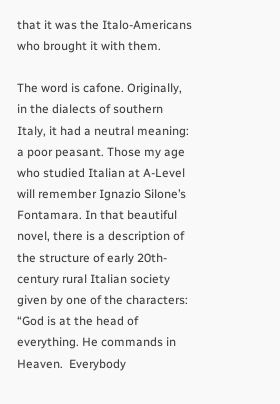that it was the Italo-Americans who brought it with them.

The word is cafone. Originally, in the dialects of southern Italy, it had a neutral meaning: a poor peasant. Those my age who studied Italian at A-Level will remember Ignazio Silone’s Fontamara. In that beautiful novel, there is a description of the structure of early 20th-century rural Italian society given by one of the characters: “God is at the head of everything. He commands in Heaven.  Everybody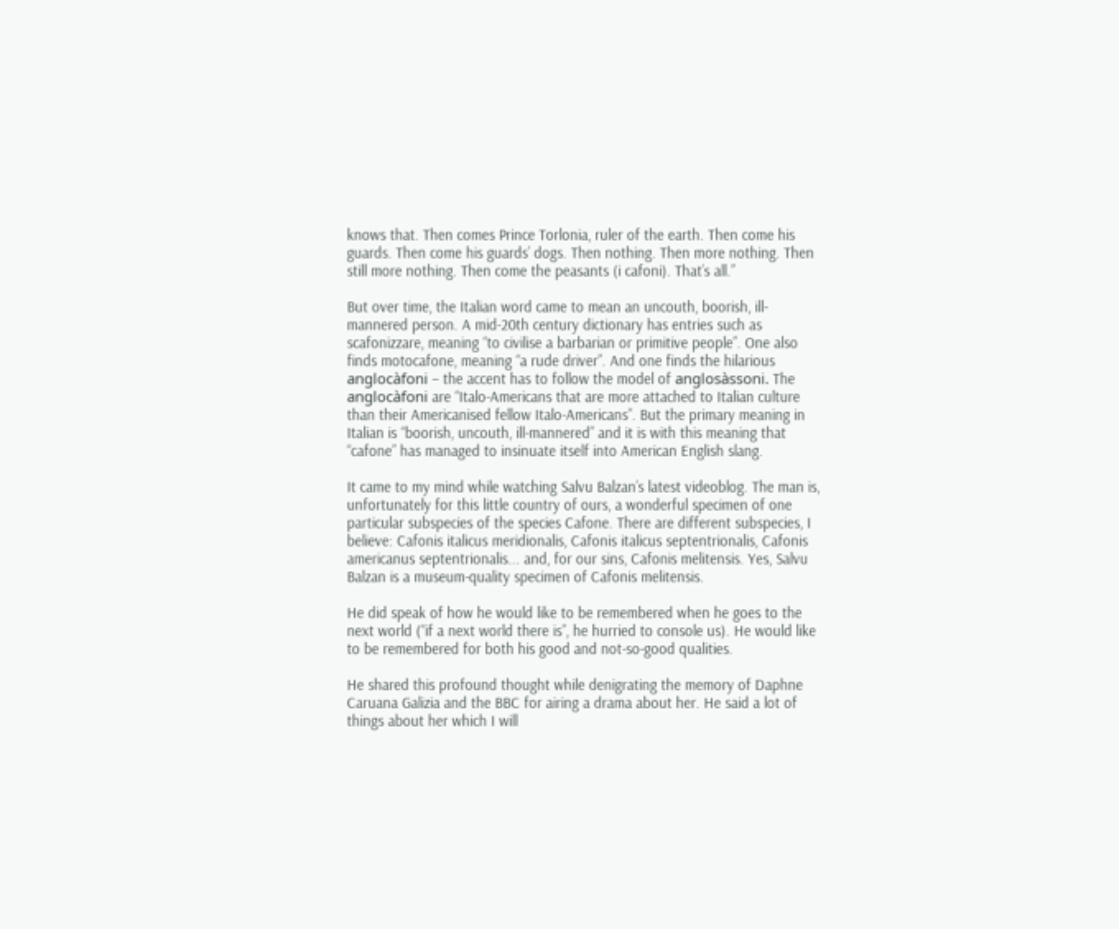knows that. Then comes Prince Torlonia, ruler of the earth. Then come his guards. Then come his guards’ dogs. Then nothing. Then more nothing. Then still more nothing. Then come the peasants (i cafoni). That’s all.”

But over time, the Italian word came to mean an uncouth, boorish, ill-mannered person. A mid-20th century dictionary has entries such as scafonizzare, meaning “to civilise a barbarian or primitive people”. One also finds motocafone, meaning “a rude driver”. And one finds the hilarious anglocàfoni – the accent has to follow the model of anglosàssoni. The anglocàfoni are “Italo-Americans that are more attached to Italian culture than their Americanised fellow Italo-Americans”. But the primary meaning in Italian is “boorish, uncouth, ill-mannered” and it is with this meaning that “cafone” has managed to insinuate itself into American English slang.

It came to my mind while watching Salvu Balzan’s latest videoblog. The man is, unfortunately for this little country of ours, a wonderful specimen of one particular subspecies of the species Cafone. There are different subspecies, I believe: Cafonis italicus meridionalis, Cafonis italicus septentrionalis, Cafonis americanus septentrionalis... and, for our sins, Cafonis melitensis. Yes, Salvu Balzan is a museum-quality specimen of Cafonis melitensis.

He did speak of how he would like to be remembered when he goes to the next world (“if a next world there is”, he hurried to console us). He would like to be remembered for both his good and not-so-good qualities.

He shared this profound thought while denigrating the memory of Daphne Caruana Galizia and the BBC for airing a drama about her. He said a lot of things about her which I will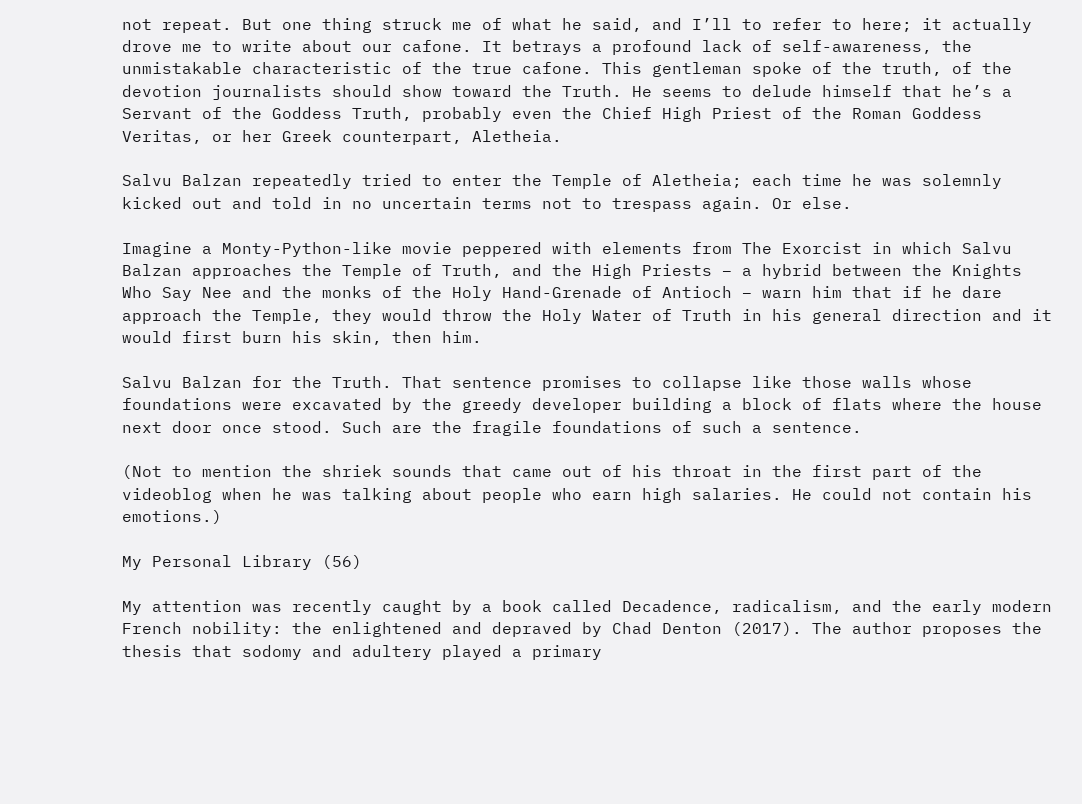not repeat. But one thing struck me of what he said, and I’ll to refer to here; it actually drove me to write about our cafone. It betrays a profound lack of self-awareness, the unmistakable characteristic of the true cafone. This gentleman spoke of the truth, of the devotion journalists should show toward the Truth. He seems to delude himself that he’s a Servant of the Goddess Truth, probably even the Chief High Priest of the Roman Goddess Veritas, or her Greek counterpart, Aletheia.

Salvu Balzan repeatedly tried to enter the Temple of Aletheia; each time he was solemnly kicked out and told in no uncertain terms not to trespass again. Or else.

Imagine a Monty-Python-like movie peppered with elements from The Exorcist in which Salvu Balzan approaches the Temple of Truth, and the High Priests – a hybrid between the Knights Who Say Nee and the monks of the Holy Hand-Grenade of Antioch – warn him that if he dare approach the Temple, they would throw the Holy Water of Truth in his general direction and it would first burn his skin, then him.

Salvu Balzan for the Truth. That sentence promises to collapse like those walls whose foundations were excavated by the greedy developer building a block of flats where the house next door once stood. Such are the fragile foundations of such a sentence.

(Not to mention the shriek sounds that came out of his throat in the first part of the videoblog when he was talking about people who earn high salaries. He could not contain his emotions.)

My Personal Library (56)

My attention was recently caught by a book called Decadence, radicalism, and the early modern French nobility: the enlightened and depraved by Chad Denton (2017). The author proposes the thesis that sodomy and adultery played a primary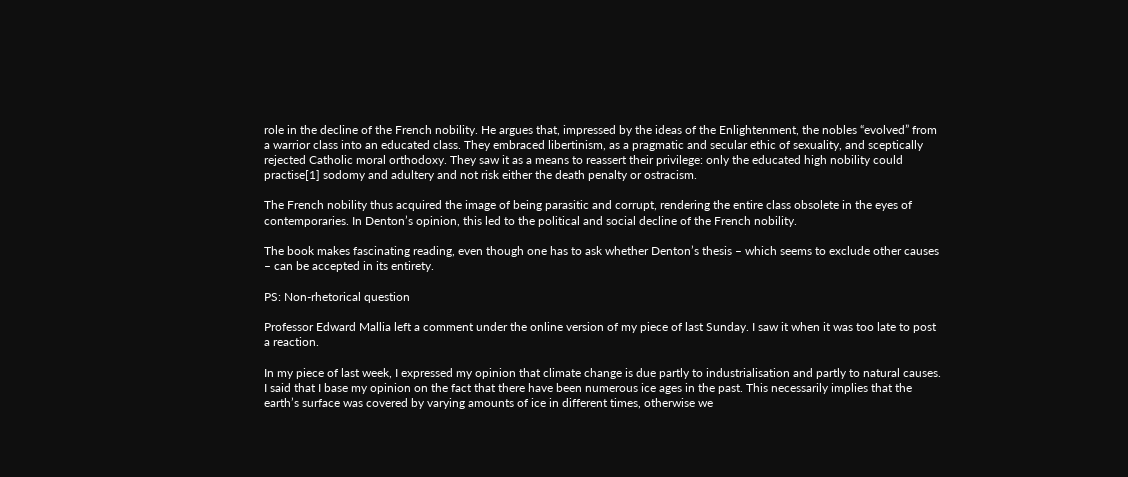role in the decline of the French nobility. He argues that, impressed by the ideas of the Enlightenment, the nobles “evolved” from a warrior class into an educated class. They embraced libertinism, as a pragmatic and secular ethic of sexuality, and sceptically rejected Catholic moral orthodoxy. They saw it as a means to reassert their privilege: only the educated high nobility could practise[1] sodomy and adultery and not risk either the death penalty or ostracism.

The French nobility thus acquired the image of being parasitic and corrupt, rendering the entire class obsolete in the eyes of contemporaries. In Denton’s opinion, this led to the political and social decline of the French nobility.

The book makes fascinating reading, even though one has to ask whether Denton’s thesis – which seems to exclude other causes – can be accepted in its entirety.

PS: Non-rhetorical question

Professor Edward Mallia left a comment under the online version of my piece of last Sunday. I saw it when it was too late to post a reaction.

In my piece of last week, I expressed my opinion that climate change is due partly to industrialisation and partly to natural causes. I said that I base my opinion on the fact that there have been numerous ice ages in the past. This necessarily implies that the earth’s surface was covered by varying amounts of ice in different times, otherwise we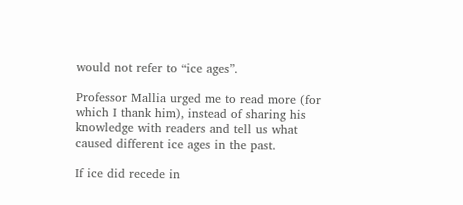would not refer to “ice ages”.

Professor Mallia urged me to read more (for which I thank him), instead of sharing his knowledge with readers and tell us what caused different ice ages in the past.

If ice did recede in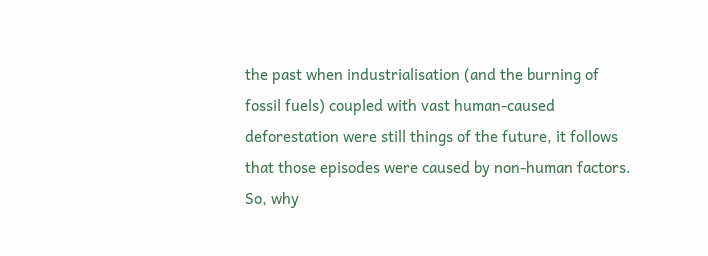the past when industrialisation (and the burning of fossil fuels) coupled with vast human-caused deforestation were still things of the future, it follows that those episodes were caused by non-human factors. So, why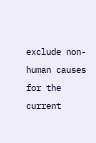exclude non-human causes for the current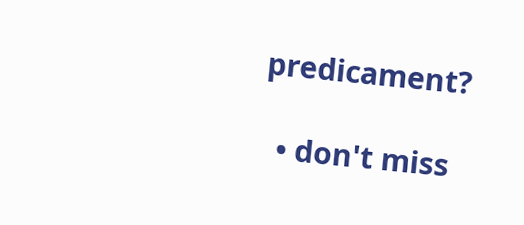predicament?

  • don't miss